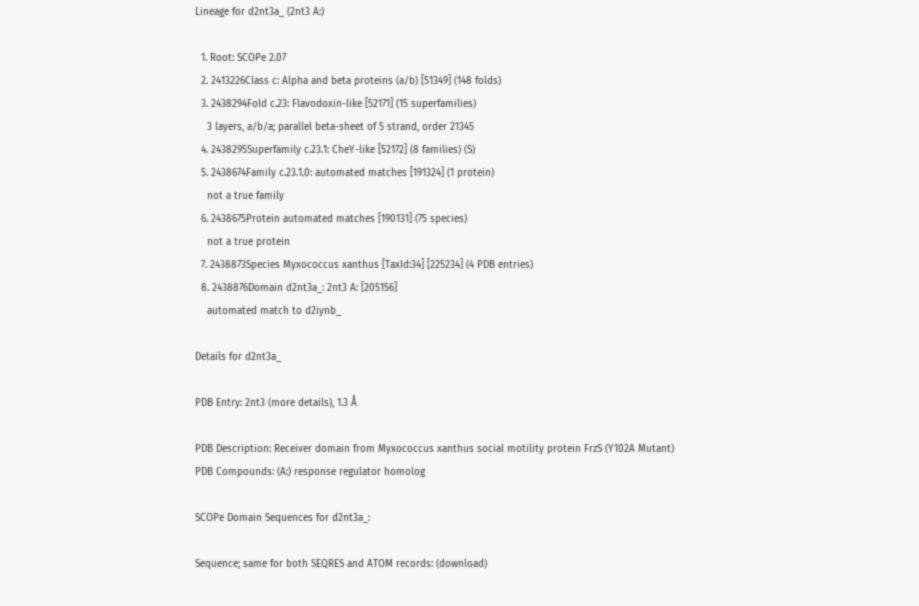Lineage for d2nt3a_ (2nt3 A:)

  1. Root: SCOPe 2.07
  2. 2413226Class c: Alpha and beta proteins (a/b) [51349] (148 folds)
  3. 2438294Fold c.23: Flavodoxin-like [52171] (15 superfamilies)
    3 layers, a/b/a; parallel beta-sheet of 5 strand, order 21345
  4. 2438295Superfamily c.23.1: CheY-like [52172] (8 families) (S)
  5. 2438674Family c.23.1.0: automated matches [191324] (1 protein)
    not a true family
  6. 2438675Protein automated matches [190131] (75 species)
    not a true protein
  7. 2438873Species Myxococcus xanthus [TaxId:34] [225234] (4 PDB entries)
  8. 2438876Domain d2nt3a_: 2nt3 A: [205156]
    automated match to d2iynb_

Details for d2nt3a_

PDB Entry: 2nt3 (more details), 1.3 Å

PDB Description: Receiver domain from Myxococcus xanthus social motility protein FrzS (Y102A Mutant)
PDB Compounds: (A:) response regulator homolog

SCOPe Domain Sequences for d2nt3a_:

Sequence; same for both SEQRES and ATOM records: (download)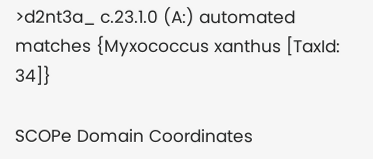>d2nt3a_ c.23.1.0 (A:) automated matches {Myxococcus xanthus [TaxId: 34]}

SCOPe Domain Coordinates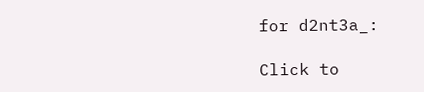for d2nt3a_:

Click to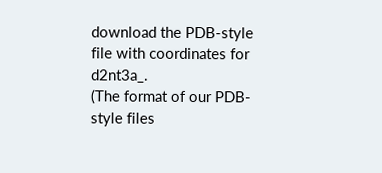download the PDB-style file with coordinates for d2nt3a_.
(The format of our PDB-style files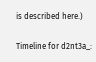is described here.)

Timeline for d2nt3a_: